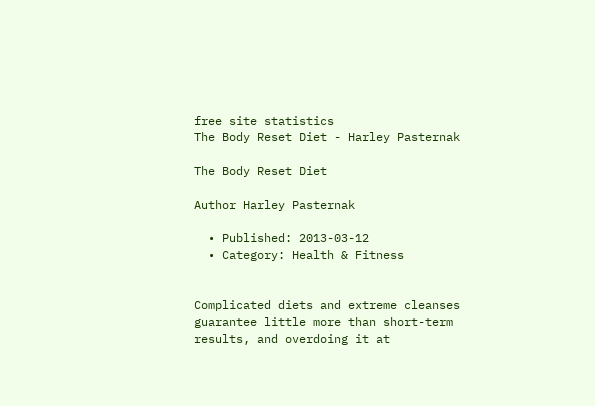free site statistics
The Body Reset Diet - Harley Pasternak

The Body Reset Diet

Author Harley Pasternak

  • Published: 2013-03-12
  • Category: Health & Fitness


Complicated diets and extreme cleanses guarantee little more than short-term results, and overdoing it at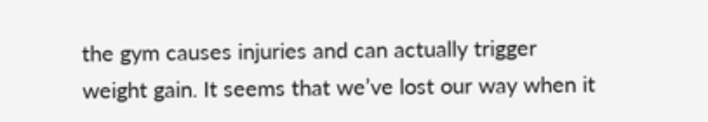the gym causes injuries and can actually trigger weight gain. It seems that we’ve lost our way when it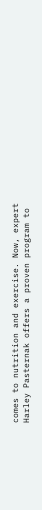comes to nutrition and exercise. Now, expert Harley Pasternak offers a proven program to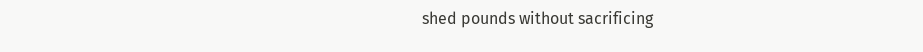shed pounds without sacrificing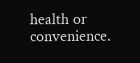health or convenience.